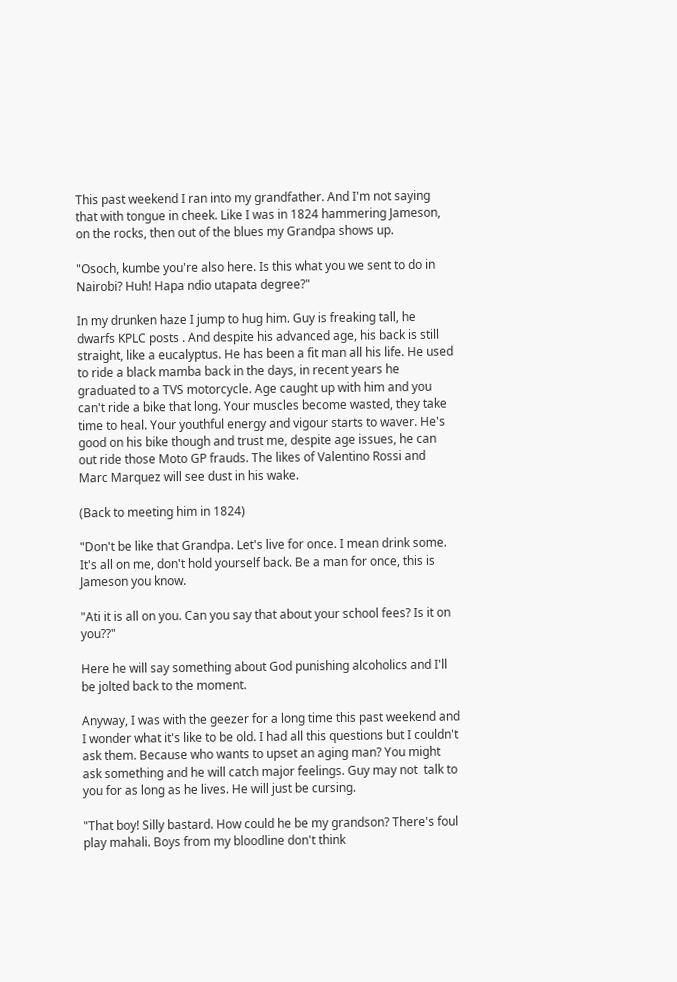This past weekend I ran into my grandfather. And I'm not saying that with tongue in cheek. Like I was in 1824 hammering Jameson, on the rocks, then out of the blues my Grandpa shows up.

"Osoch, kumbe you're also here. Is this what you we sent to do in Nairobi? Huh! Hapa ndio utapata degree?"

In my drunken haze I jump to hug him. Guy is freaking tall, he dwarfs KPLC posts . And despite his advanced age, his back is still straight, like a eucalyptus. He has been a fit man all his life. He used to ride a black mamba back in the days, in recent years he graduated to a TVS motorcycle. Age caught up with him and you can't ride a bike that long. Your muscles become wasted, they take time to heal. Your youthful energy and vigour starts to waver. He's good on his bike though and trust me, despite age issues, he can out ride those Moto GP frauds. The likes of Valentino Rossi and Marc Marquez will see dust in his wake.

(Back to meeting him in 1824)

"Don't be like that Grandpa. Let's live for once. I mean drink some. It's all on me, don't hold yourself back. Be a man for once, this is Jameson you know.

"Ati it is all on you. Can you say that about your school fees? Is it on you??"

Here he will say something about God punishing alcoholics and I'll be jolted back to the moment.

Anyway, I was with the geezer for a long time this past weekend and I wonder what it's like to be old. I had all this questions but I couldn't ask them. Because who wants to upset an aging man? You might ask something and he will catch major feelings. Guy may not  talk to you for as long as he lives. He will just be cursing.

"That boy! Silly bastard. How could he be my grandson? There's foul play mahali. Boys from my bloodline don't think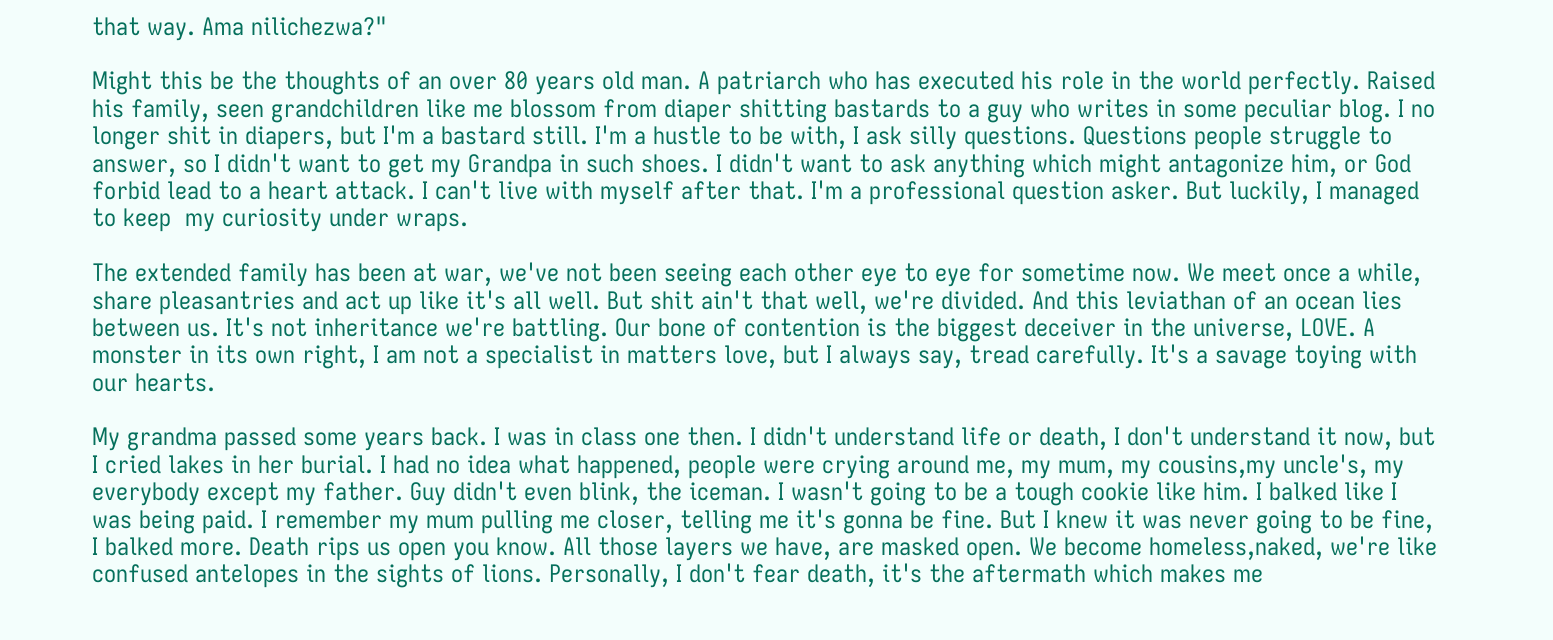that way. Ama nilichezwa?"

Might this be the thoughts of an over 80 years old man. A patriarch who has executed his role in the world perfectly. Raised his family, seen grandchildren like me blossom from diaper shitting bastards to a guy who writes in some peculiar blog. I no longer shit in diapers, but I'm a bastard still. I'm a hustle to be with, I ask silly questions. Questions people struggle to answer, so I didn't want to get my Grandpa in such shoes. I didn't want to ask anything which might antagonize him, or God forbid lead to a heart attack. I can't live with myself after that. I'm a professional question asker. But luckily, I managed to keep  my curiosity under wraps.

The extended family has been at war, we've not been seeing each other eye to eye for sometime now. We meet once a while, share pleasantries and act up like it's all well. But shit ain't that well, we're divided. And this leviathan of an ocean lies between us. It's not inheritance we're battling. Our bone of contention is the biggest deceiver in the universe, LOVE. A monster in its own right, I am not a specialist in matters love, but I always say, tread carefully. It's a savage toying with our hearts.

My grandma passed some years back. I was in class one then. I didn't understand life or death, I don't understand it now, but I cried lakes in her burial. I had no idea what happened, people were crying around me, my mum, my cousins,my uncle's, my everybody except my father. Guy didn't even blink, the iceman. I wasn't going to be a tough cookie like him. I balked like I was being paid. I remember my mum pulling me closer, telling me it's gonna be fine. But I knew it was never going to be fine, I balked more. Death rips us open you know. All those layers we have, are masked open. We become homeless,naked, we're like confused antelopes in the sights of lions. Personally, I don't fear death, it's the aftermath which makes me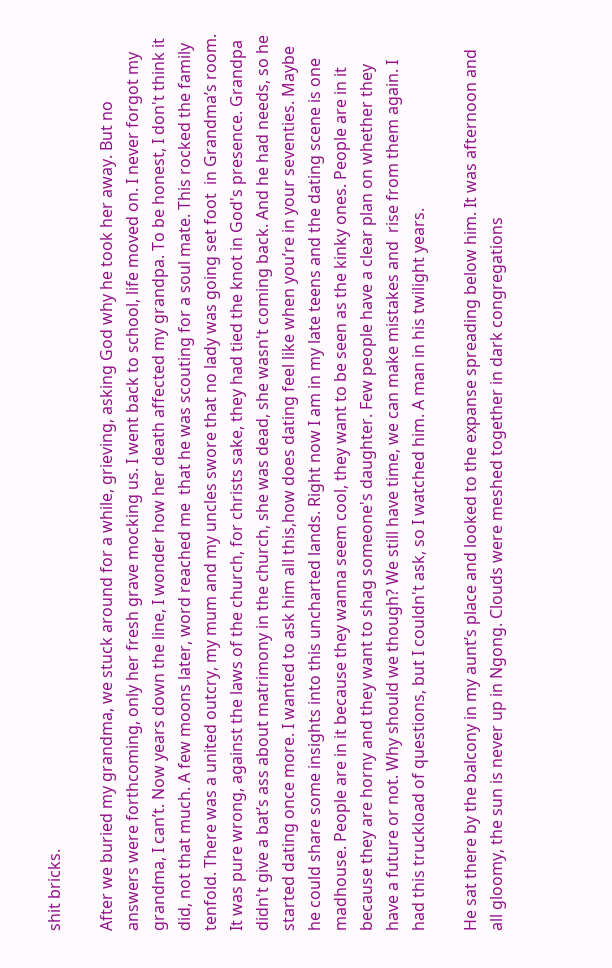shit bricks.

After we buried my grandma, we stuck around for a while, grieving, asking God why he took her away. But no answers were forthcoming, only her fresh grave mocking us. I went back to school, life moved on. I never forgot my grandma, I can’t. Now years down the line, I wonder how her death affected my grandpa. To be honest, I don't think it did, not that much. A few moons later, word reached me  that he was scouting for a soul mate. This rocked the family tenfold. There was a united outcry, my mum and my uncles swore that no lady was going set foot  in Grandma’s room. It was pure wrong, against the laws of the church, for christs sake, they had tied the knot in God's presence. Grandpa didn't give a bat’s ass about matrimony in the church, she was dead, she wasn't coming back. And he had needs, so he started dating once more. I wanted to ask him all this,how does dating feel like when you’re in your seventies. Maybe he could share some insights into this uncharted lands. Right now I am in my late teens and the dating scene is one madhouse. People are in it because they wanna seem cool, they want to be seen as the kinky ones. People are in it because they are horny and they want to shag someone's daughter. Few people have a clear plan on whether they have a future or not. Why should we though? We still have time, we can make mistakes and  rise from them again. I had this truckload of questions, but I couldn't ask, so I watched him. A man in his twilight years.

He sat there by the balcony in my aunt’s place and looked to the expanse spreading below him. It was afternoon and all gloomy, the sun is never up in Ngong. Clouds were meshed together in dark congregations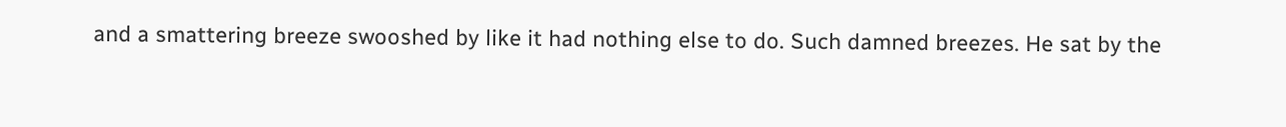and a smattering breeze swooshed by like it had nothing else to do. Such damned breezes. He sat by the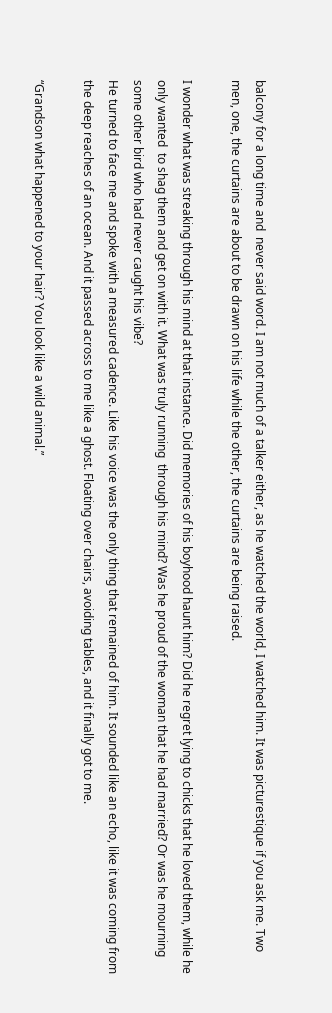balcony for a long time and  never said word. I am not much of a talker either, as he watched the world, I watched him. It was picturestique if you ask me. Two men, one, the curtains are about to be drawn on his life while the other, the curtains are being raised.

I wonder what was streaking through his mind at that instance. Did memories of his boyhood haunt him? Did he regret lying to chicks that he loved them, while he only wanted  to shag them and get on with it. What was truly running  through his mind? Was he proud of the woman that he had married? Or was he mourning some other bird who had never caught his vibe?
He turned to face me and spoke with a measured cadence. Like his voice was the only thing that remained of him. It sounded like an echo, like it was coming from the deep reaches of an ocean. And it passed across to me like a ghost. Floating over chairs, avoiding tables, and it finally got to me.

“Grandson what happened to your hair? You look like a wild animal.”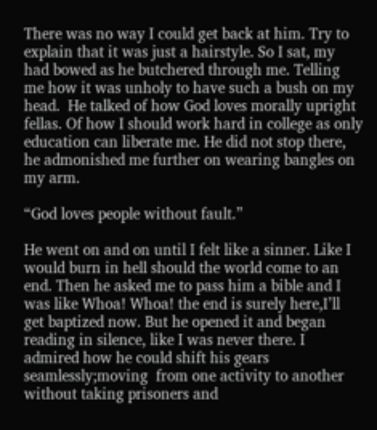There was no way I could get back at him. Try to explain that it was just a hairstyle. So I sat, my had bowed as he butchered through me. Telling me how it was unholy to have such a bush on my head.  He talked of how God loves morally upright fellas. Of how I should work hard in college as only education can liberate me. He did not stop there, he admonished me further on wearing bangles on my arm.

“God loves people without fault.”

He went on and on until I felt like a sinner. Like I would burn in hell should the world come to an end. Then he asked me to pass him a bible and I was like Whoa! Whoa! the end is surely here,I’ll get baptized now. But he opened it and began reading in silence, like I was never there. I admired how he could shift his gears seamlessly;moving  from one activity to another without taking prisoners and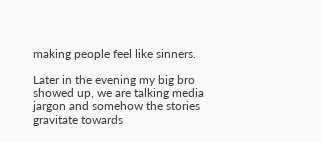making people feel like sinners.

Later in the evening my big bro showed up, we are talking media jargon and somehow the stories gravitate towards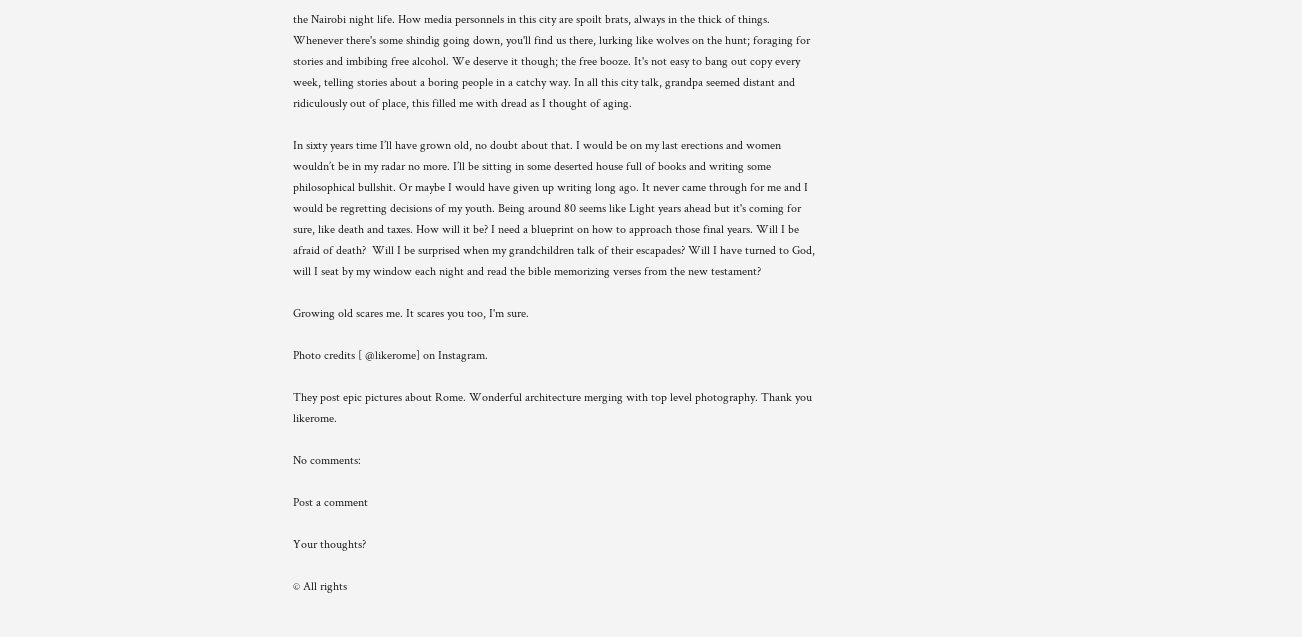the Nairobi night life. How media personnels in this city are spoilt brats, always in the thick of things. Whenever there's some shindig going down, you'll find us there, lurking like wolves on the hunt; foraging for stories and imbibing free alcohol. We deserve it though; the free booze. It's not easy to bang out copy every week, telling stories about a boring people in a catchy way. In all this city talk, grandpa seemed distant and ridiculously out of place, this filled me with dread as I thought of aging.

In sixty years time I’ll have grown old, no doubt about that. I would be on my last erections and women wouldn’t be in my radar no more. I’ll be sitting in some deserted house full of books and writing some philosophical bullshit. Or maybe I would have given up writing long ago. It never came through for me and I  would be regretting decisions of my youth. Being around 80 seems like Light years ahead but it's coming for sure, like death and taxes. How will it be? I need a blueprint on how to approach those final years. Will I be afraid of death?  Will I be surprised when my grandchildren talk of their escapades? Will I have turned to God, will I seat by my window each night and read the bible memorizing verses from the new testament?

Growing old scares me. It scares you too, I'm sure.

Photo credits [ @likerome] on Instagram.

They post epic pictures about Rome. Wonderful architecture merging with top level photography. Thank you likerome.

No comments:

Post a comment

Your thoughts?

© All rights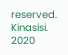reserved. Kinasisi. 2020